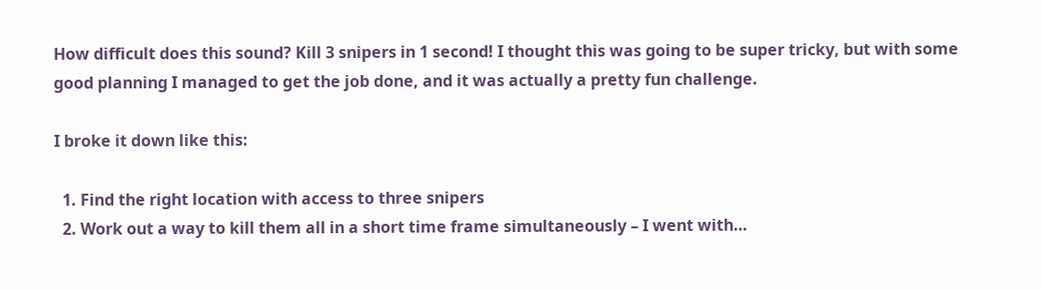How difficult does this sound? Kill 3 snipers in 1 second! I thought this was going to be super tricky, but with some good planning I managed to get the job done, and it was actually a pretty fun challenge.

I broke it down like this:

  1. Find the right location with access to three snipers
  2. Work out a way to kill them all in a short time frame simultaneously – I went with…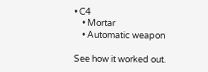• C4
    • Mortar
    • Automatic weapon

See how it worked out.